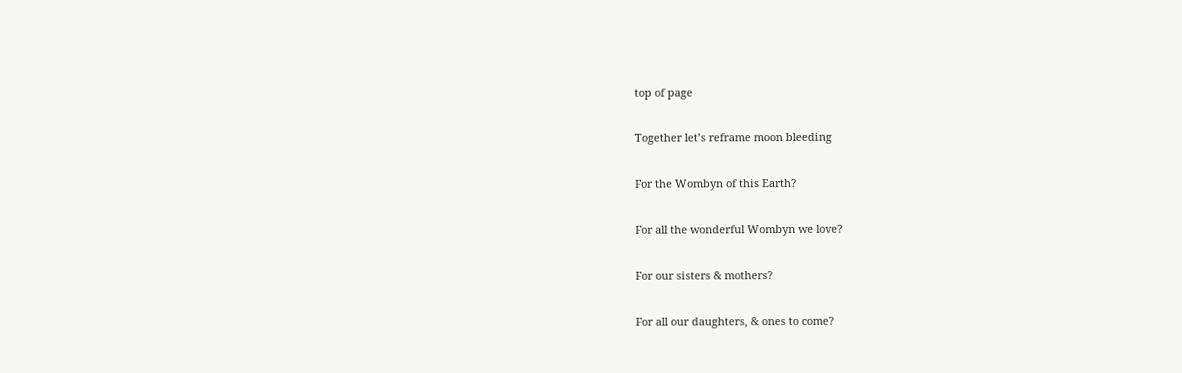top of page

Together let’s reframe moon bleeding

For the Wombyn of this Earth?

For all the wonderful Wombyn we love?

For our sisters & mothers?

For all our daughters, & ones to come?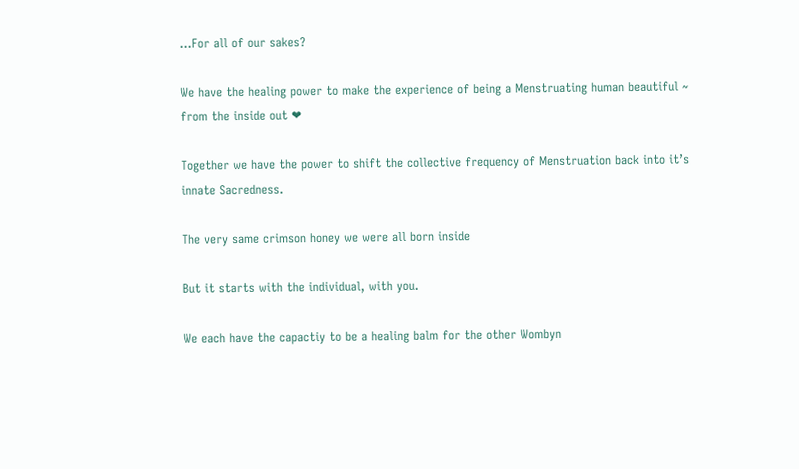...For all of our sakes?

We have the healing power to make the experience of being a Menstruating human beautiful ~ from the inside out ❤

Together we have the power to shift the collective frequency of Menstruation back into it’s innate Sacredness.

The very same crimson honey we were all born inside

But it starts with the individual, with you.

We each have the capactiy to be a healing balm for the other Wombyn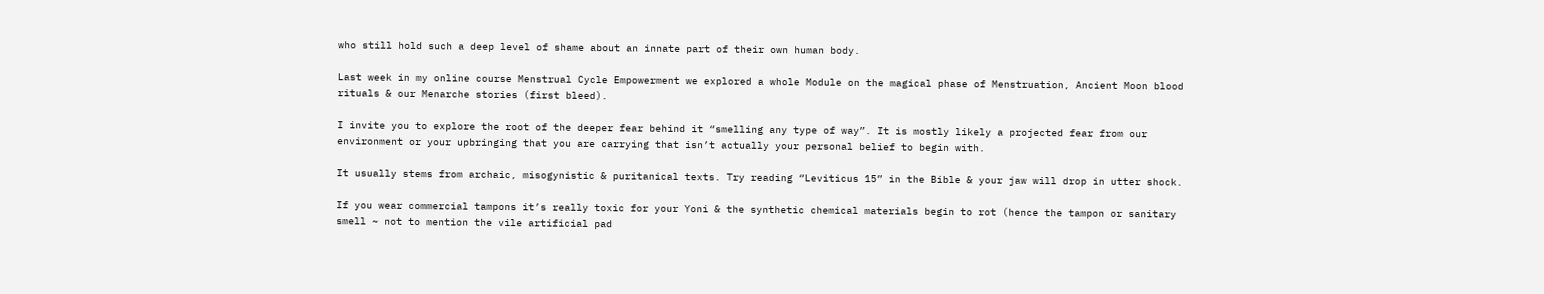who still hold such a deep level of shame about an innate part of their own human body.

Last week in my online course Menstrual Cycle Empowerment we explored a whole Module on the magical phase of Menstruation, Ancient Moon blood rituals & our Menarche stories (first bleed).

I invite you to explore the root of the deeper fear behind it “smelling any type of way”. It is mostly likely a projected fear from our environment or your upbringing that you are carrying that isn’t actually your personal belief to begin with.

It usually stems from archaic, misogynistic & puritanical texts. Try reading “Leviticus 15” in the Bible & your jaw will drop in utter shock.

If you wear commercial tampons it’s really toxic for your Yoni & the synthetic chemical materials begin to rot (hence the tampon or sanitary smell ~ not to mention the vile artificial pad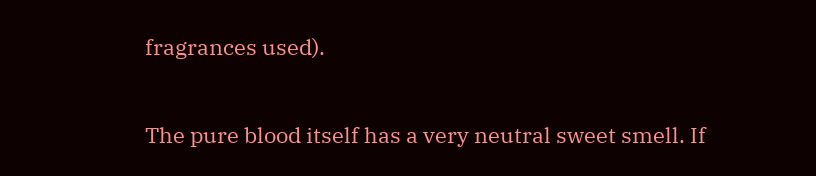fragrances used).

The pure blood itself has a very neutral sweet smell. If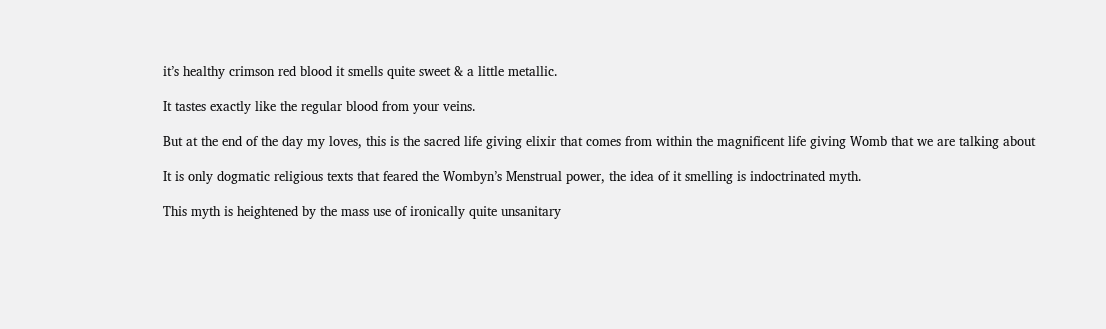it’s healthy crimson red blood it smells quite sweet & a little metallic.

It tastes exactly like the regular blood from your veins.

But at the end of the day my loves, this is the sacred life giving elixir that comes from within the magnificent life giving Womb that we are talking about

It is only dogmatic religious texts that feared the Wombyn’s Menstrual power, the idea of it smelling is indoctrinated myth.

This myth is heightened by the mass use of ironically quite unsanitary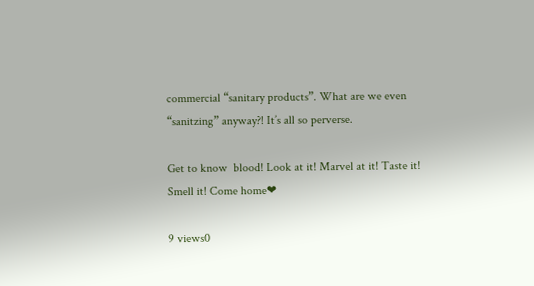commercial “sanitary products”. What are we even “sanitzing” anyway?! It’s all so perverse.

Get to know  blood! Look at it! Marvel at it! Taste it! Smell it! Come home❤

9 views0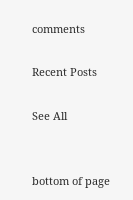comments

Recent Posts

See All


bottom of page